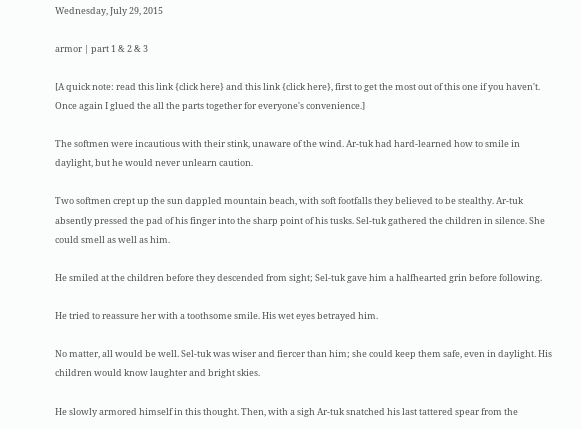Wednesday, July 29, 2015

armor | part 1 & 2 & 3

[A quick note: read this link {click here} and this link {click here}, first to get the most out of this one if you haven't. Once again I glued the all the parts together for everyone's convenience.]

The softmen were incautious with their stink, unaware of the wind. Ar-tuk had hard-learned how to smile in daylight, but he would never unlearn caution.

Two softmen crept up the sun dappled mountain beach, with soft footfalls they believed to be stealthy. Ar-tuk absently pressed the pad of his finger into the sharp point of his tusks. Sel-tuk gathered the children in silence. She could smell as well as him.

He smiled at the children before they descended from sight; Sel-tuk gave him a halfhearted grin before following.

He tried to reassure her with a toothsome smile. His wet eyes betrayed him.

No matter, all would be well. Sel-tuk was wiser and fiercer than him; she could keep them safe, even in daylight. His children would know laughter and bright skies.

He slowly armored himself in this thought. Then, with a sigh Ar-tuk snatched his last tattered spear from the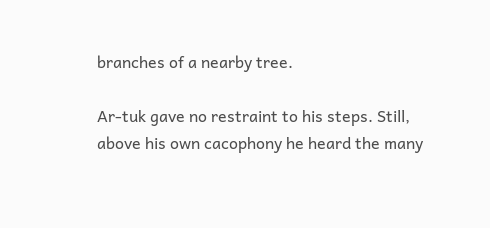branches of a nearby tree.

Ar-tuk gave no restraint to his steps. Still, above his own cacophony he heard the many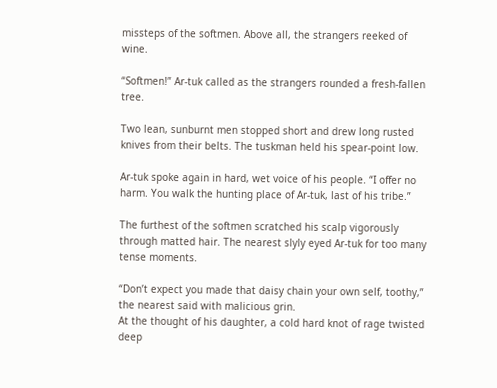missteps of the softmen. Above all, the strangers reeked of wine.

“Softmen!” Ar-tuk called as the strangers rounded a fresh-fallen tree.

Two lean, sunburnt men stopped short and drew long rusted  knives from their belts. The tuskman held his spear-point low.

Ar-tuk spoke again in hard, wet voice of his people. “I offer no harm. You walk the hunting place of Ar-tuk, last of his tribe.”

The furthest of the softmen scratched his scalp vigorously through matted hair. The nearest slyly eyed Ar-tuk for too many tense moments.

“Don’t expect you made that daisy chain your own self, toothy,” the nearest said with malicious grin.
At the thought of his daughter, a cold hard knot of rage twisted deep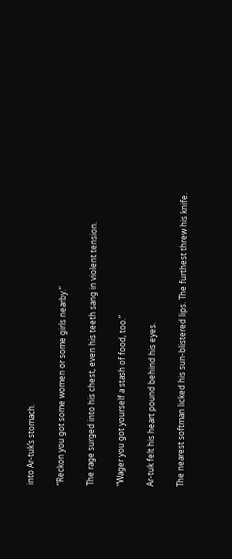into Ar-tuk’s stomach.

“Reckon you got some women or some girls nearby.”

The rage surged into his chest, even his teeth sang in violent tension.

“Wager you got yourself a stash of food, too.”

Ar-tuk felt his heart pound behind his eyes.

The nearest softman licked his sun-blistered lips. The furthest threw his knife.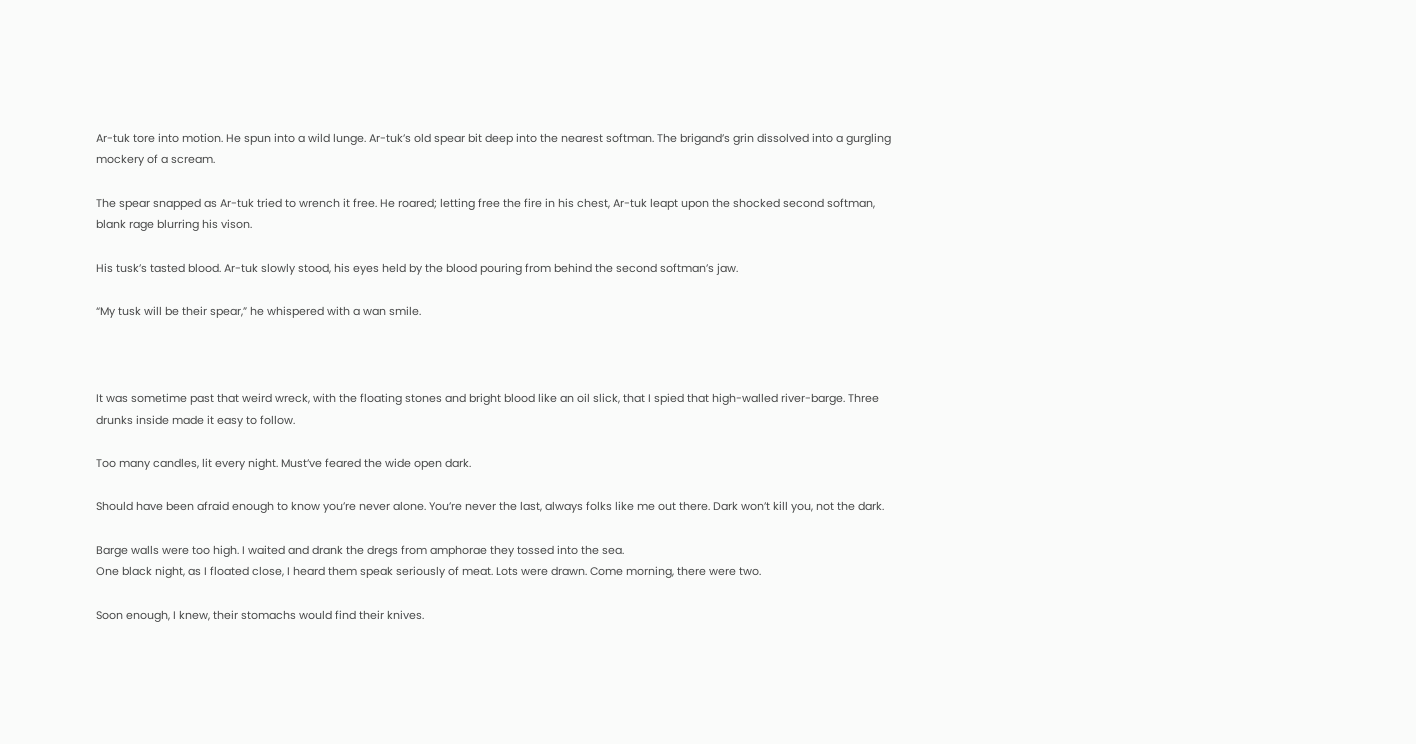Ar-tuk tore into motion. He spun into a wild lunge. Ar-tuk’s old spear bit deep into the nearest softman. The brigand’s grin dissolved into a gurgling mockery of a scream.

The spear snapped as Ar-tuk tried to wrench it free. He roared; letting free the fire in his chest, Ar-tuk leapt upon the shocked second softman, blank rage blurring his vison.

His tusk’s tasted blood. Ar-tuk slowly stood, his eyes held by the blood pouring from behind the second softman’s jaw.

“My tusk will be their spear,” he whispered with a wan smile.



It was sometime past that weird wreck, with the floating stones and bright blood like an oil slick, that I spied that high-walled river-barge. Three drunks inside made it easy to follow.

Too many candles, lit every night. Must’ve feared the wide open dark.

Should have been afraid enough to know you’re never alone. You’re never the last, always folks like me out there. Dark won’t kill you, not the dark.

Barge walls were too high. I waited and drank the dregs from amphorae they tossed into the sea.
One black night, as I floated close, I heard them speak seriously of meat. Lots were drawn. Come morning, there were two.

Soon enough, I knew, their stomachs would find their knives.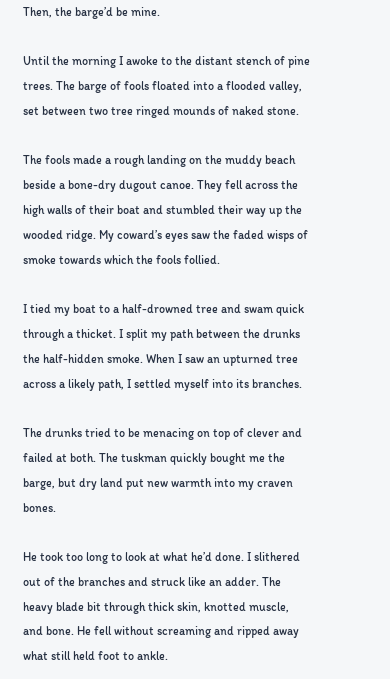Then, the barge’d be mine.

Until the morning I awoke to the distant stench of pine trees. The barge of fools floated into a flooded valley, set between two tree ringed mounds of naked stone.

The fools made a rough landing on the muddy beach beside a bone-dry dugout canoe. They fell across the high walls of their boat and stumbled their way up the wooded ridge. My coward’s eyes saw the faded wisps of smoke towards which the fools follied.

I tied my boat to a half-drowned tree and swam quick through a thicket. I split my path between the drunks the half-hidden smoke. When I saw an upturned tree across a likely path, I settled myself into its branches.

The drunks tried to be menacing on top of clever and failed at both. The tuskman quickly bought me the barge, but dry land put new warmth into my craven bones.

He took too long to look at what he’d done. I slithered out of the branches and struck like an adder. The heavy blade bit through thick skin, knotted muscle, and bone. He fell without screaming and ripped away what still held foot to ankle.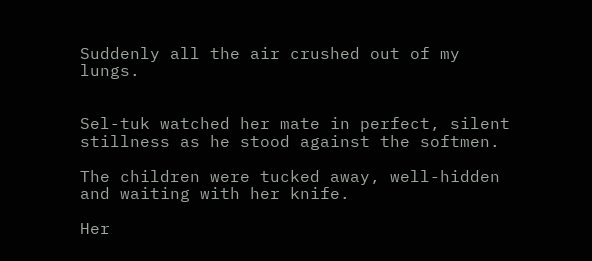Suddenly all the air crushed out of my lungs.


Sel-tuk watched her mate in perfect, silent stillness as he stood against the softmen.

The children were tucked away, well-hidden and waiting with her knife.

Her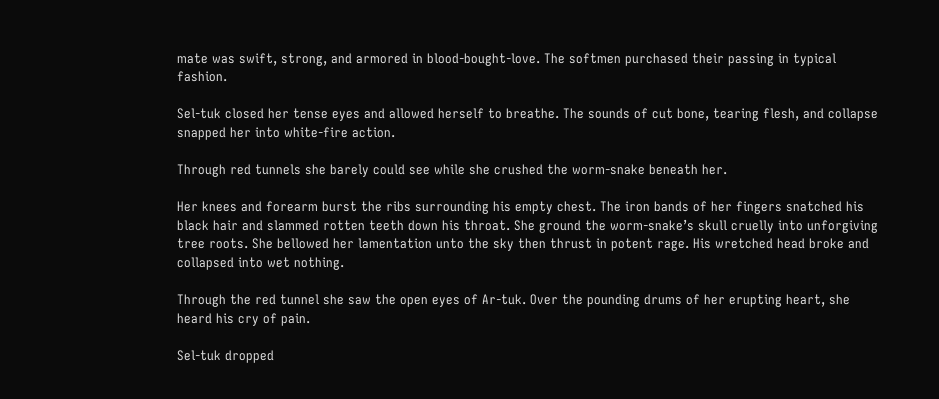mate was swift, strong, and armored in blood-bought-love. The softmen purchased their passing in typical fashion.

Sel-tuk closed her tense eyes and allowed herself to breathe. The sounds of cut bone, tearing flesh, and collapse snapped her into white-fire action.

Through red tunnels she barely could see while she crushed the worm-snake beneath her.

Her knees and forearm burst the ribs surrounding his empty chest. The iron bands of her fingers snatched his black hair and slammed rotten teeth down his throat. She ground the worm-snake’s skull cruelly into unforgiving tree roots. She bellowed her lamentation unto the sky then thrust in potent rage. His wretched head broke and collapsed into wet nothing.

Through the red tunnel she saw the open eyes of Ar-tuk. Over the pounding drums of her erupting heart, she heard his cry of pain.

Sel-tuk dropped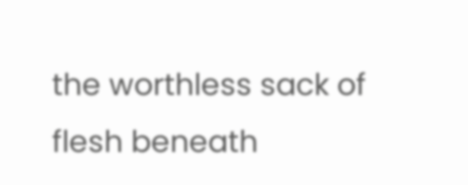the worthless sack of flesh beneath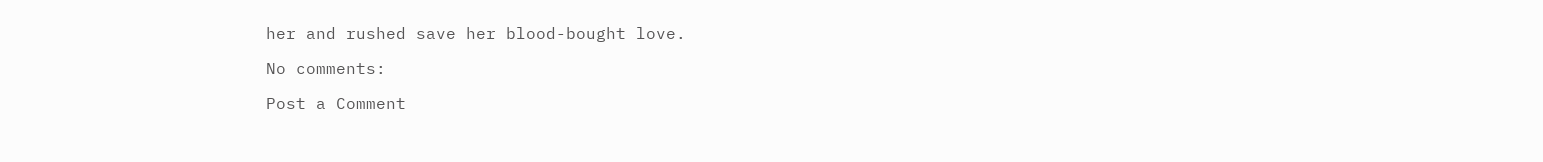her and rushed save her blood-bought love.

No comments:

Post a Comment